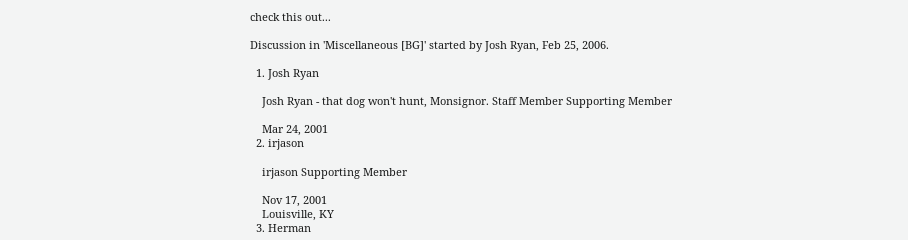check this out...

Discussion in 'Miscellaneous [BG]' started by Josh Ryan, Feb 25, 2006.

  1. Josh Ryan

    Josh Ryan - that dog won't hunt, Monsignor. Staff Member Supporting Member

    Mar 24, 2001
  2. irjason

    irjason Supporting Member

    Nov 17, 2001
    Louisville, KY
  3. Herman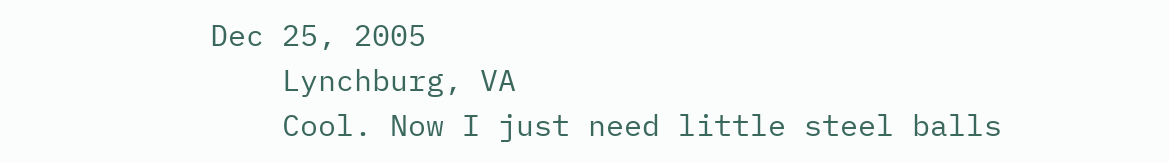Dec 25, 2005
    Lynchburg, VA
    Cool. Now I just need little steel balls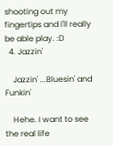shooting out my fingertips and I'll really be able play. :D
  4. Jazzin'

    Jazzin' ...Bluesin' and Funkin'

    Hehe. I want to see the real life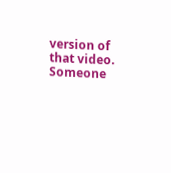version of that video. Someone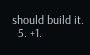should build it.
  5. +1.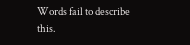Words fail to describe this.